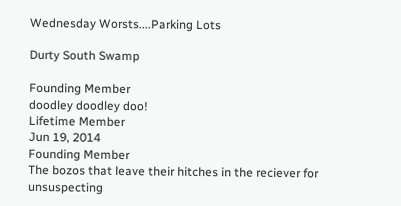Wednesday Worsts....Parking Lots

Durty South Swamp

Founding Member
doodley doodley doo!
Lifetime Member
Jun 19, 2014
Founding Member
The bozos that leave their hitches in the reciever for unsuspecting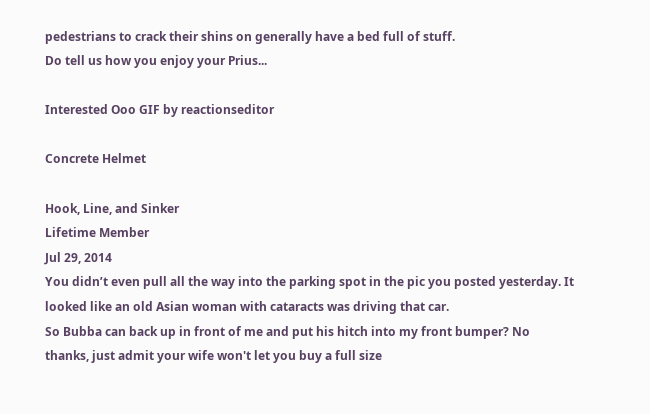pedestrians to crack their shins on generally have a bed full of stuff.
Do tell us how you enjoy your Prius...

Interested Ooo GIF by reactionseditor

Concrete Helmet

Hook, Line, and Sinker
Lifetime Member
Jul 29, 2014
You didn’t even pull all the way into the parking spot in the pic you posted yesterday. It looked like an old Asian woman with cataracts was driving that car.
So Bubba can back up in front of me and put his hitch into my front bumper? No thanks, just admit your wife won't let you buy a full size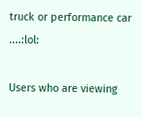truck or performance car ....:lol:

Users who are viewing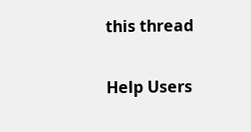this thread

Help Users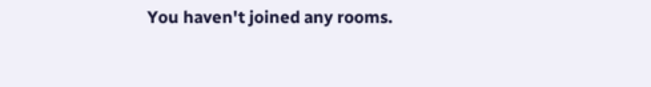You haven't joined any rooms.